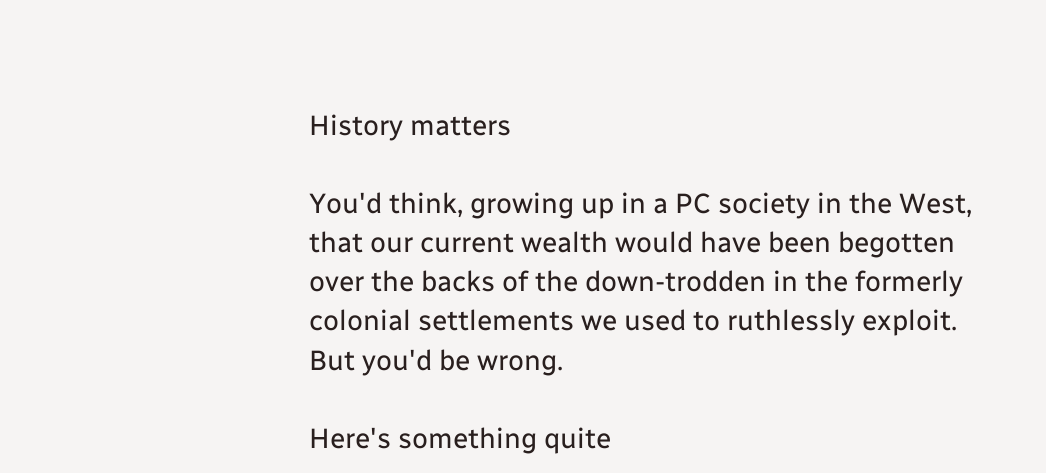History matters

You'd think, growing up in a PC society in the West, that our current wealth would have been begotten over the backs of the down-trodden in the formerly colonial settlements we used to ruthlessly exploit. But you'd be wrong.

Here's something quite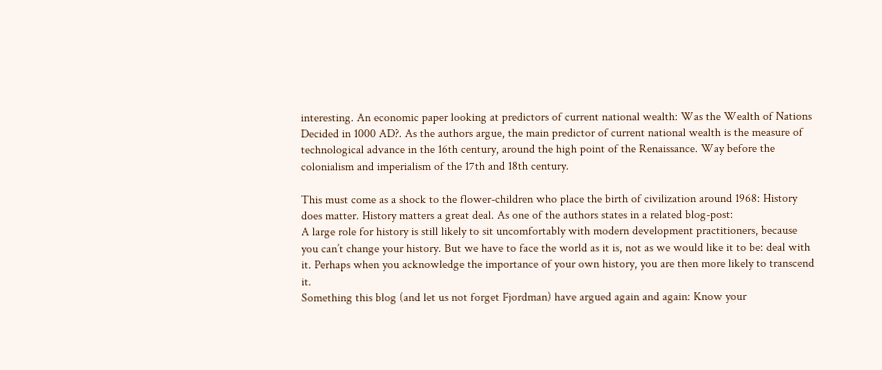interesting. An economic paper looking at predictors of current national wealth: Was the Wealth of Nations Decided in 1000 AD?. As the authors argue, the main predictor of current national wealth is the measure of technological advance in the 16th century, around the high point of the Renaissance. Way before the colonialism and imperialism of the 17th and 18th century.

This must come as a shock to the flower-children who place the birth of civilization around 1968: History does matter. History matters a great deal. As one of the authors states in a related blog-post:
A large role for history is still likely to sit uncomfortably with modern development practitioners, because you can’t change your history. But we have to face the world as it is, not as we would like it to be: deal with it. Perhaps when you acknowledge the importance of your own history, you are then more likely to transcend it.
Something this blog (and let us not forget Fjordman) have argued again and again: Know your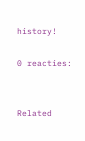history!

0 reacties:


Related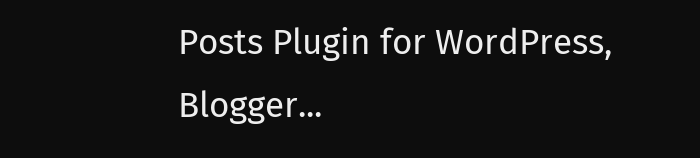Posts Plugin for WordPress, Blogger...